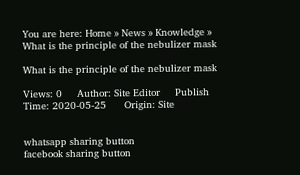You are here: Home » News » Knowledge » What is the principle of the nebulizer mask

What is the principle of the nebulizer mask

Views: 0     Author: Site Editor     Publish Time: 2020-05-25      Origin: Site


whatsapp sharing button
facebook sharing button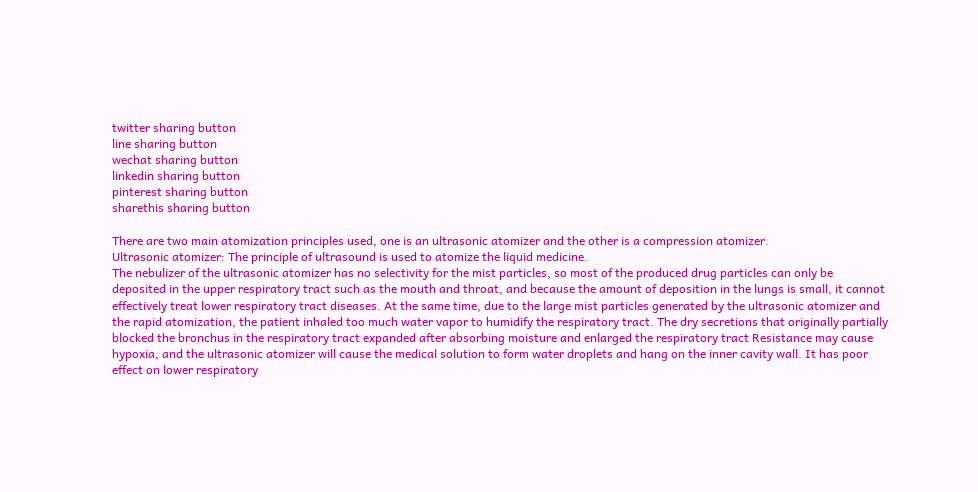twitter sharing button
line sharing button
wechat sharing button
linkedin sharing button
pinterest sharing button
sharethis sharing button

There are two main atomization principles used, one is an ultrasonic atomizer and the other is a compression atomizer.
Ultrasonic atomizer: The principle of ultrasound is used to atomize the liquid medicine.
The nebulizer of the ultrasonic atomizer has no selectivity for the mist particles, so most of the produced drug particles can only be deposited in the upper respiratory tract such as the mouth and throat, and because the amount of deposition in the lungs is small, it cannot effectively treat lower respiratory tract diseases. At the same time, due to the large mist particles generated by the ultrasonic atomizer and the rapid atomization, the patient inhaled too much water vapor to humidify the respiratory tract. The dry secretions that originally partially blocked the bronchus in the respiratory tract expanded after absorbing moisture and enlarged the respiratory tract Resistance may cause hypoxia, and the ultrasonic atomizer will cause the medical solution to form water droplets and hang on the inner cavity wall. It has poor effect on lower respiratory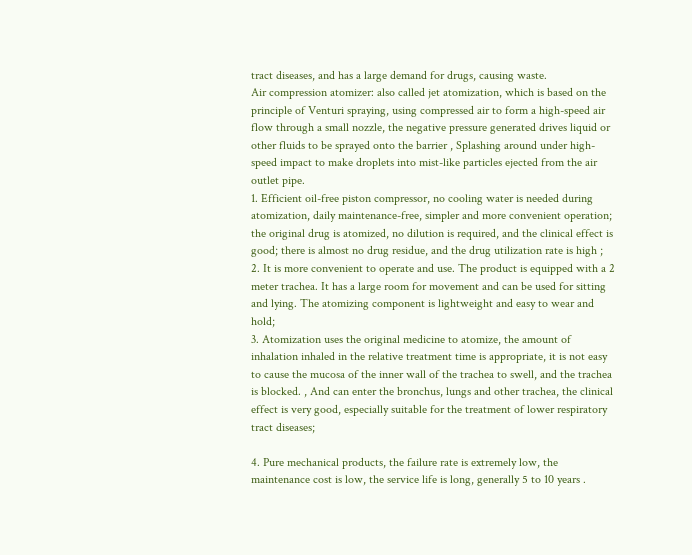tract diseases, and has a large demand for drugs, causing waste.
Air compression atomizer: also called jet atomization, which is based on the principle of Venturi spraying, using compressed air to form a high-speed air flow through a small nozzle, the negative pressure generated drives liquid or other fluids to be sprayed onto the barrier , Splashing around under high-speed impact to make droplets into mist-like particles ejected from the air outlet pipe.
1. Efficient oil-free piston compressor, no cooling water is needed during atomization, daily maintenance-free, simpler and more convenient operation; the original drug is atomized, no dilution is required, and the clinical effect is good; there is almost no drug residue, and the drug utilization rate is high ;
2. It is more convenient to operate and use. The product is equipped with a 2 meter trachea. It has a large room for movement and can be used for sitting and lying. The atomizing component is lightweight and easy to wear and hold;
3. Atomization uses the original medicine to atomize, the amount of inhalation inhaled in the relative treatment time is appropriate, it is not easy to cause the mucosa of the inner wall of the trachea to swell, and the trachea is blocked. , And can enter the bronchus, lungs and other trachea, the clinical effect is very good, especially suitable for the treatment of lower respiratory tract diseases;

4. Pure mechanical products, the failure rate is extremely low, the maintenance cost is low, the service life is long, generally 5 to 10 years .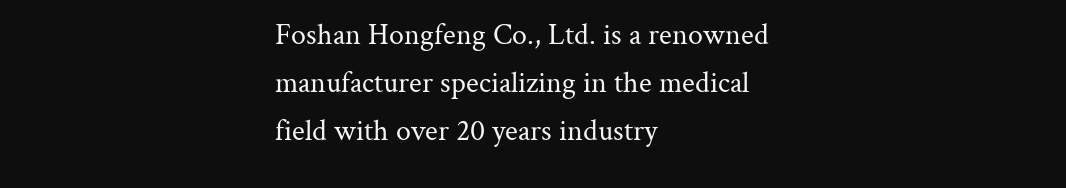Foshan Hongfeng Co., Ltd. is a renowned manufacturer specializing in the medical field with over 20 years industry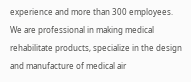experience and more than 300 employees.
We are professional in making medical rehabilitate products, specialize in the design and manufacture of medical air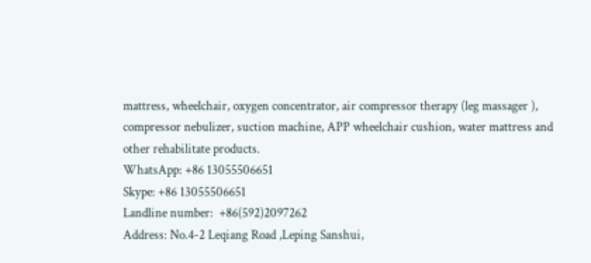mattress, wheelchair, oxygen concentrator, air compressor therapy (leg massager ), compressor nebulizer, suction machine, APP wheelchair cushion, water mattress and other rehabilitate products.
WhatsApp: +86 13055506651
Skype: +86 13055506651
Landline number:  +86(592)2097262
Address: No.4-2 Leqiang Road ,Leping Sanshui,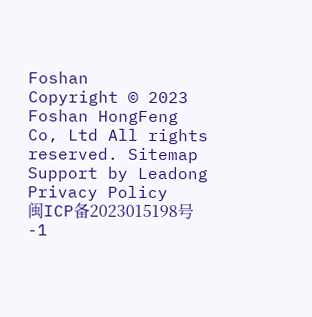Foshan
Copyright © 2023 Foshan HongFeng Co, Ltd All rights reserved. Sitemap Support by Leadong Privacy Policy     闽ICP备2023015198号-1